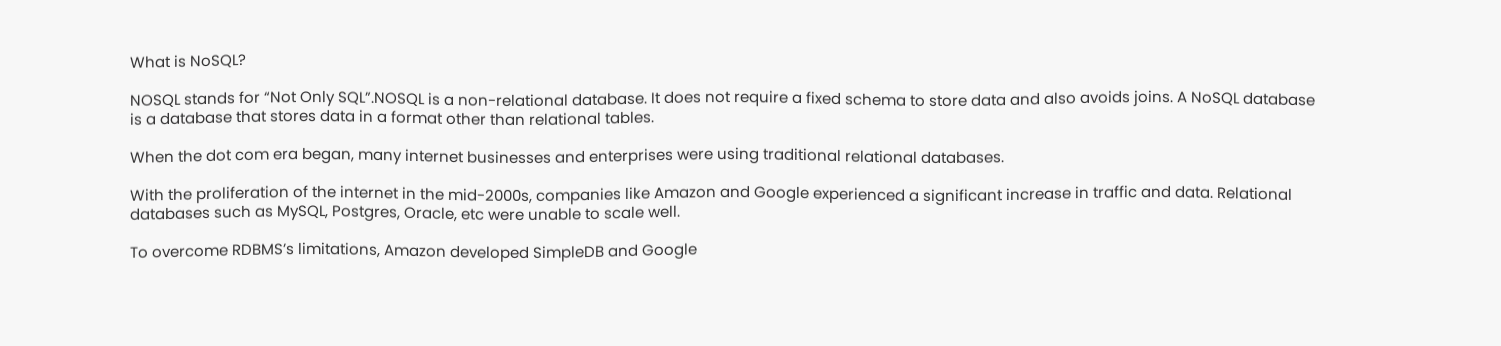What is NoSQL?

NOSQL stands for “Not Only SQL”.NOSQL is a non-relational database. It does not require a fixed schema to store data and also avoids joins. A NoSQL database is a database that stores data in a format other than relational tables.

When the dot com era began, many internet businesses and enterprises were using traditional relational databases.

With the proliferation of the internet in the mid-2000s, companies like Amazon and Google experienced a significant increase in traffic and data. Relational databases such as MySQL, Postgres, Oracle, etc were unable to scale well.

To overcome RDBMS’s limitations, Amazon developed SimpleDB and Google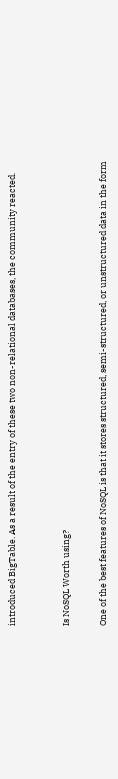introduced BigTable. As a result of the entry of these two non-relational databases, the community reacted.


Is NoSQL Worth using?

One of the best features of NoSQL is that it stores structured, semi-structured, or unstructured data in the form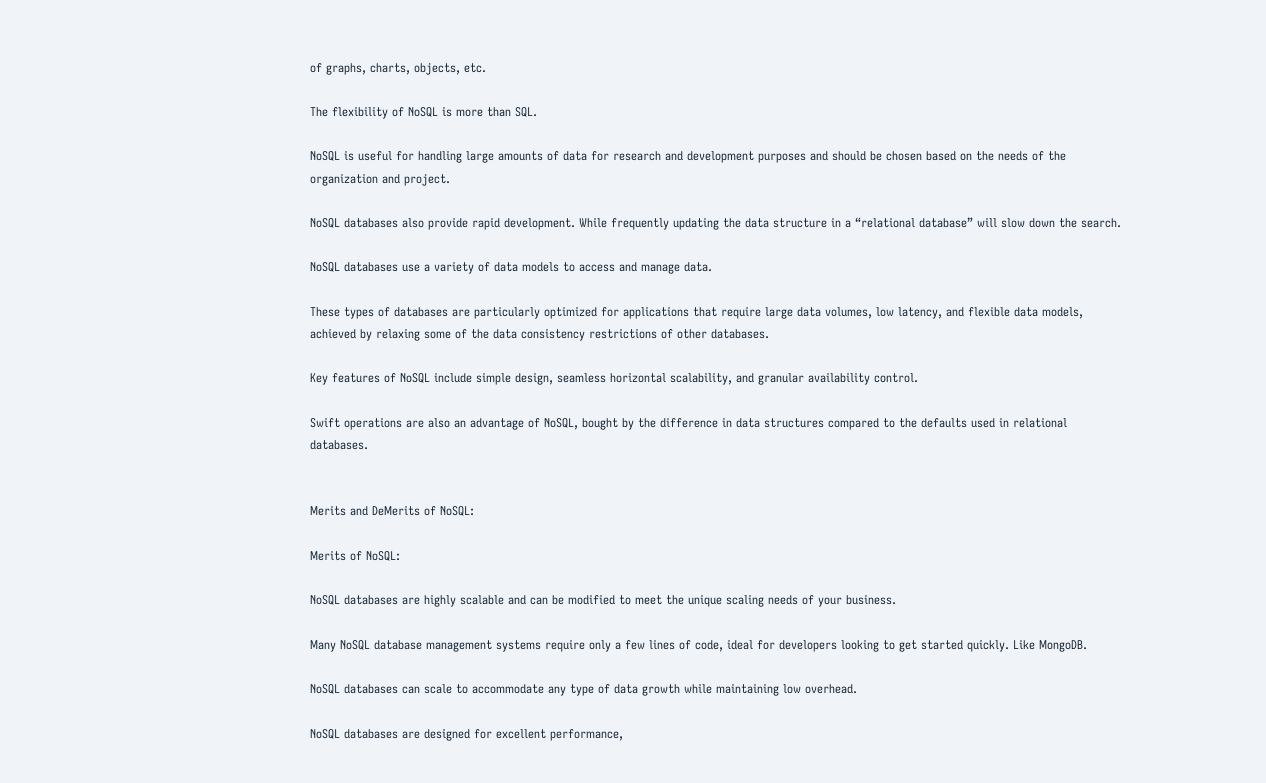of graphs, charts, objects, etc.

The flexibility of NoSQL is more than SQL.

NoSQL is useful for handling large amounts of data for research and development purposes and should be chosen based on the needs of the organization and project.

NoSQL databases also provide rapid development. While frequently updating the data structure in a “relational database” will slow down the search.

NoSQL databases use a variety of data models to access and manage data.

These types of databases are particularly optimized for applications that require large data volumes, low latency, and flexible data models, achieved by relaxing some of the data consistency restrictions of other databases.

Key features of NoSQL include simple design, seamless horizontal scalability, and granular availability control.

Swift operations are also an advantage of NoSQL, bought by the difference in data structures compared to the defaults used in relational databases.


Merits and DeMerits of NoSQL:

Merits of NoSQL:

NoSQL databases are highly scalable and can be modified to meet the unique scaling needs of your business.

Many NoSQL database management systems require only a few lines of code, ideal for developers looking to get started quickly. Like MongoDB.

NoSQL databases can scale to accommodate any type of data growth while maintaining low overhead.

NoSQL databases are designed for excellent performance,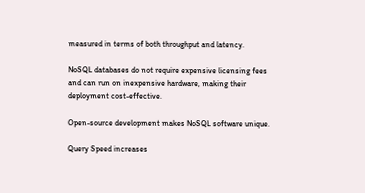measured in terms of both throughput and latency.

NoSQL databases do not require expensive licensing fees and can run on inexpensive hardware, making their deployment cost-effective.

Open-source development makes NoSQL software unique.

Query Speed increases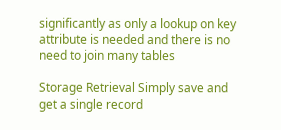significantly as only a lookup on key attribute is needed and there is no need to join many tables

Storage Retrieval Simply save and get a single record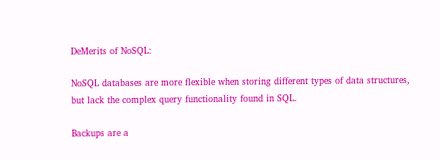DeMerits of NoSQL:

NoSQL databases are more flexible when storing different types of data structures, but lack the complex query functionality found in SQL.

Backups are a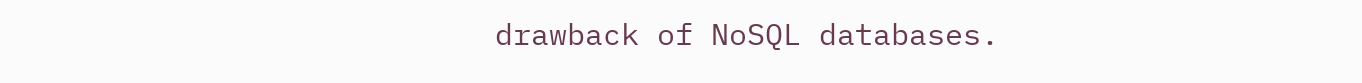drawback of NoSQL databases.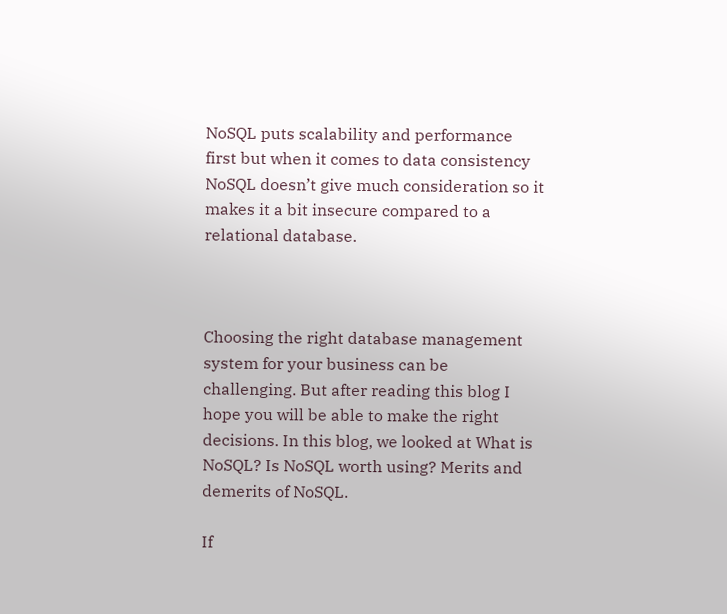NoSQL puts scalability and performance first but when it comes to data consistency NoSQL doesn’t give much consideration so it makes it a bit insecure compared to a relational database.



Choosing the right database management system for your business can be challenging. But after reading this blog I hope you will be able to make the right decisions. In this blog, we looked at What is NoSQL? Is NoSQL worth using? Merits and demerits of NoSQL.

If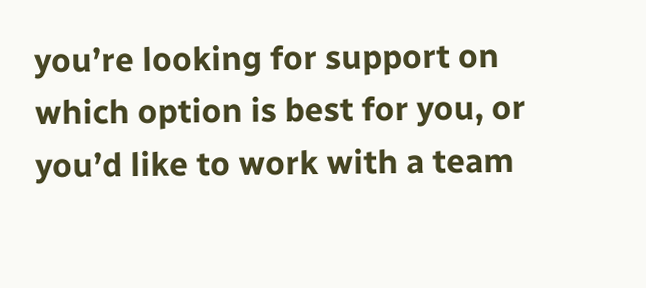you’re looking for support on which option is best for you, or you’d like to work with a team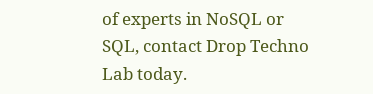of experts in NoSQL or SQL, contact Drop Techno Lab today.